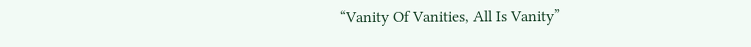“Vanity Of Vanities, All Is Vanity”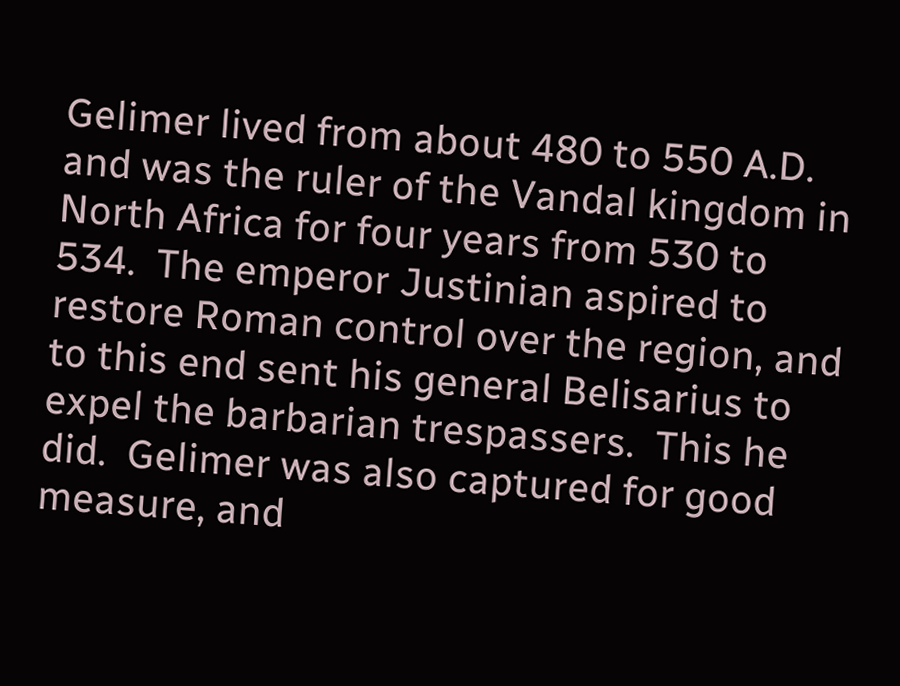Gelimer lived from about 480 to 550 A.D. and was the ruler of the Vandal kingdom in North Africa for four years from 530 to 534.  The emperor Justinian aspired to restore Roman control over the region, and to this end sent his general Belisarius to expel the barbarian trespassers.  This he did.  Gelimer was also captured for good measure, and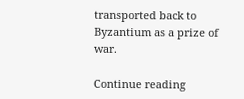transported back to Byzantium as a prize of war.

Continue reading